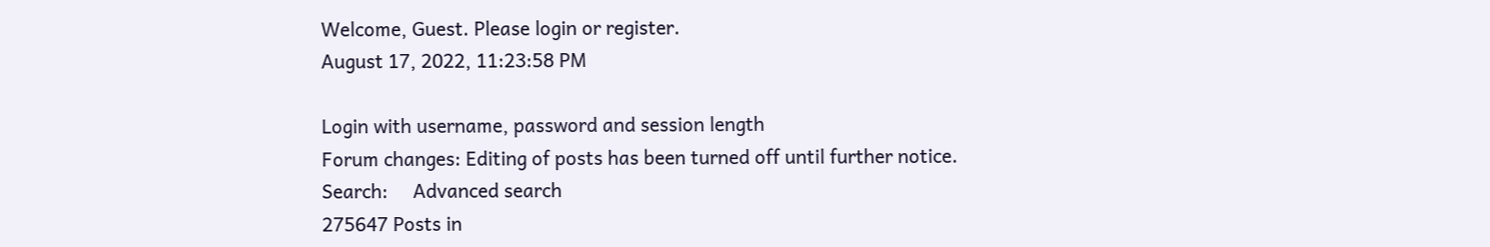Welcome, Guest. Please login or register.
August 17, 2022, 11:23:58 PM

Login with username, password and session length
Forum changes: Editing of posts has been turned off until further notice.
Search:     Advanced search
275647 Posts in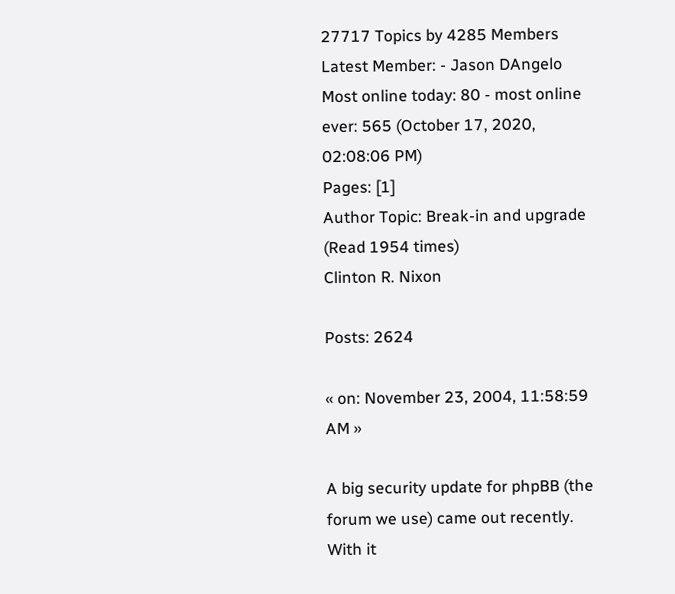27717 Topics by 4285 Members Latest Member: - Jason DAngelo Most online today: 80 - most online ever: 565 (October 17, 2020, 02:08:06 PM)
Pages: [1]
Author Topic: Break-in and upgrade  (Read 1954 times)
Clinton R. Nixon

Posts: 2624

« on: November 23, 2004, 11:58:59 AM »

A big security update for phpBB (the forum we use) came out recently. With it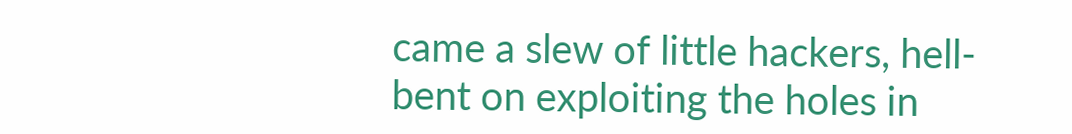came a slew of little hackers, hell-bent on exploiting the holes in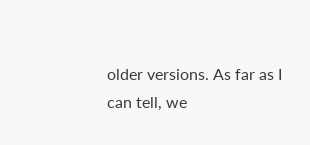older versions. As far as I can tell, we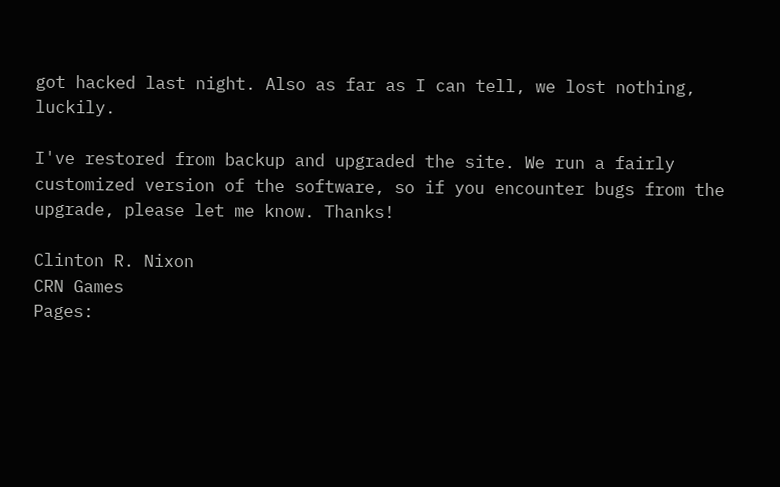got hacked last night. Also as far as I can tell, we lost nothing, luckily.

I've restored from backup and upgraded the site. We run a fairly customized version of the software, so if you encounter bugs from the upgrade, please let me know. Thanks!

Clinton R. Nixon
CRN Games
Pages: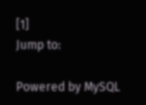[1]
Jump to:

Powered by MySQL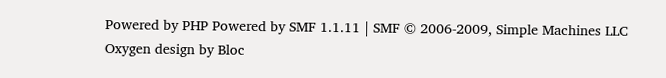Powered by PHP Powered by SMF 1.1.11 | SMF © 2006-2009, Simple Machines LLC
Oxygen design by Bloc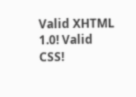Valid XHTML 1.0! Valid CSS!